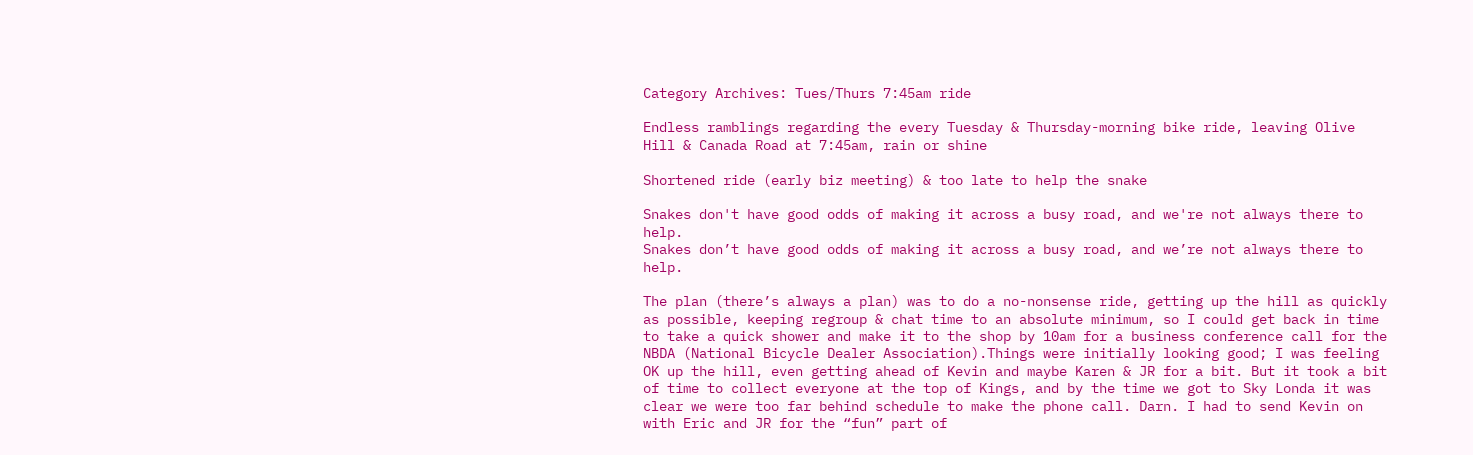Category Archives: Tues/Thurs 7:45am ride

Endless ramblings regarding the every Tuesday & Thursday-morning bike ride, leaving Olive Hill & Canada Road at 7:45am, rain or shine

Shortened ride (early biz meeting) & too late to help the snake

Snakes don't have good odds of making it across a busy road, and we're not always there to help.
Snakes don’t have good odds of making it across a busy road, and we’re not always there to help.

The plan (there’s always a plan) was to do a no-nonsense ride, getting up the hill as quickly as possible, keeping regroup & chat time to an absolute minimum, so I could get back in time to take a quick shower and make it to the shop by 10am for a business conference call for the NBDA (National Bicycle Dealer Association).Things were initially looking good; I was feeling OK up the hill, even getting ahead of Kevin and maybe Karen & JR for a bit. But it took a bit of time to collect everyone at the top of Kings, and by the time we got to Sky Londa it was clear we were too far behind schedule to make the phone call. Darn. I had to send Kevin on with Eric and JR for the “fun” part of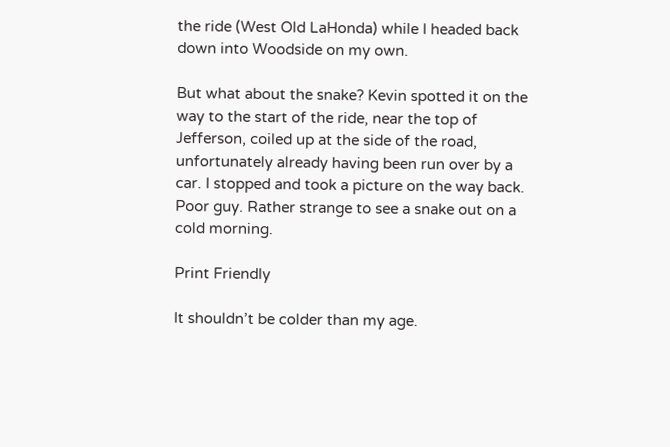the ride (West Old LaHonda) while I headed back down into Woodside on my own.

But what about the snake? Kevin spotted it on the way to the start of the ride, near the top of Jefferson, coiled up at the side of the road, unfortunately already having been run over by a car. I stopped and took a picture on the way back. Poor guy. Rather strange to see a snake out on a cold morning.

Print Friendly

It shouldn’t be colder than my age.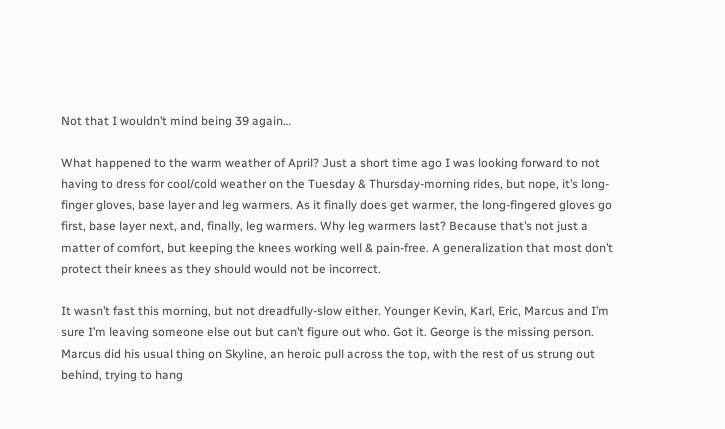Not that I wouldn’t mind being 39 again…

What happened to the warm weather of April? Just a short time ago I was looking forward to not having to dress for cool/cold weather on the Tuesday & Thursday-morning rides, but nope, it’s long-finger gloves, base layer and leg warmers. As it finally does get warmer, the long-fingered gloves go first, base layer next, and, finally, leg warmers. Why leg warmers last? Because that’s not just a matter of comfort, but keeping the knees working well & pain-free. A generalization that most don’t protect their knees as they should would not be incorrect.

It wasn’t fast this morning, but not dreadfully-slow either. Younger Kevin, Karl, Eric, Marcus and I’m sure I’m leaving someone else out but can’t figure out who. Got it. George is the missing person. Marcus did his usual thing on Skyline, an heroic pull across the top, with the rest of us strung out behind, trying to hang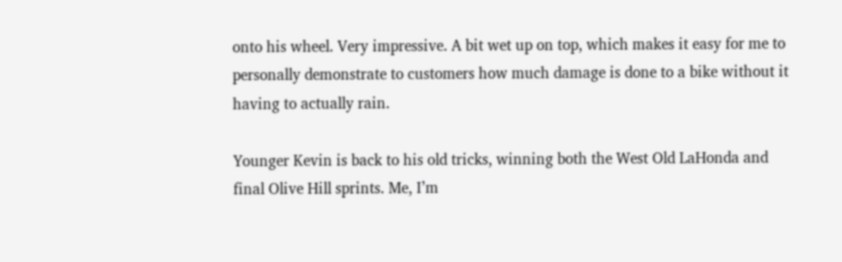onto his wheel. Very impressive. A bit wet up on top, which makes it easy for me to personally demonstrate to customers how much damage is done to a bike without it having to actually rain.

Younger Kevin is back to his old tricks, winning both the West Old LaHonda and final Olive Hill sprints. Me, I’m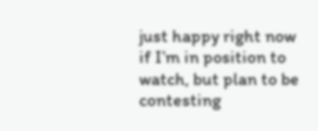just happy right now if I’m in position to watch, but plan to be contesting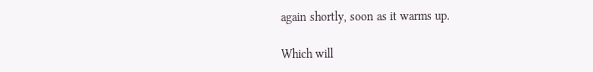again shortly, soon as it warms up.

Which will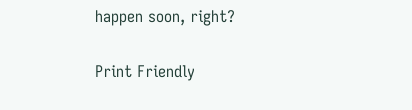happen soon, right?

Print Friendly